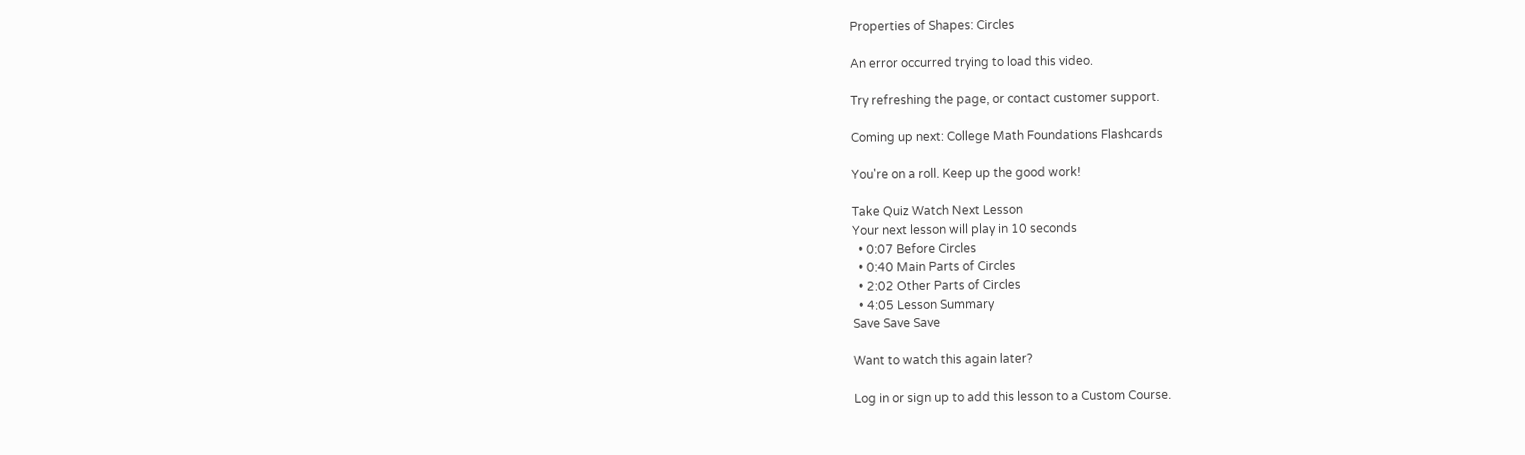Properties of Shapes: Circles

An error occurred trying to load this video.

Try refreshing the page, or contact customer support.

Coming up next: College Math Foundations Flashcards

You're on a roll. Keep up the good work!

Take Quiz Watch Next Lesson
Your next lesson will play in 10 seconds
  • 0:07 Before Circles
  • 0:40 Main Parts of Circles
  • 2:02 Other Parts of Circles
  • 4:05 Lesson Summary
Save Save Save

Want to watch this again later?

Log in or sign up to add this lesson to a Custom Course.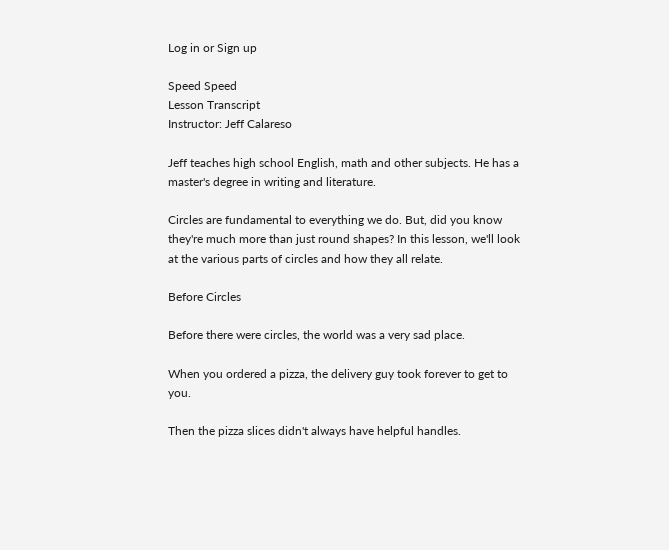Log in or Sign up

Speed Speed
Lesson Transcript
Instructor: Jeff Calareso

Jeff teaches high school English, math and other subjects. He has a master's degree in writing and literature.

Circles are fundamental to everything we do. But, did you know they're much more than just round shapes? In this lesson, we'll look at the various parts of circles and how they all relate.

Before Circles

Before there were circles, the world was a very sad place.

When you ordered a pizza, the delivery guy took forever to get to you.

Then the pizza slices didn't always have helpful handles.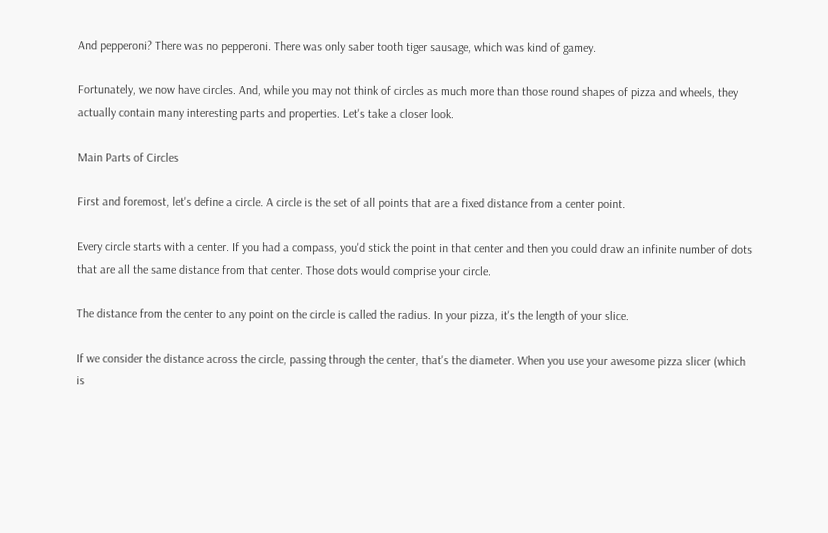And pepperoni? There was no pepperoni. There was only saber tooth tiger sausage, which was kind of gamey.

Fortunately, we now have circles. And, while you may not think of circles as much more than those round shapes of pizza and wheels, they actually contain many interesting parts and properties. Let's take a closer look.

Main Parts of Circles

First and foremost, let's define a circle. A circle is the set of all points that are a fixed distance from a center point.

Every circle starts with a center. If you had a compass, you'd stick the point in that center and then you could draw an infinite number of dots that are all the same distance from that center. Those dots would comprise your circle.

The distance from the center to any point on the circle is called the radius. In your pizza, it's the length of your slice.

If we consider the distance across the circle, passing through the center, that's the diameter. When you use your awesome pizza slicer (which is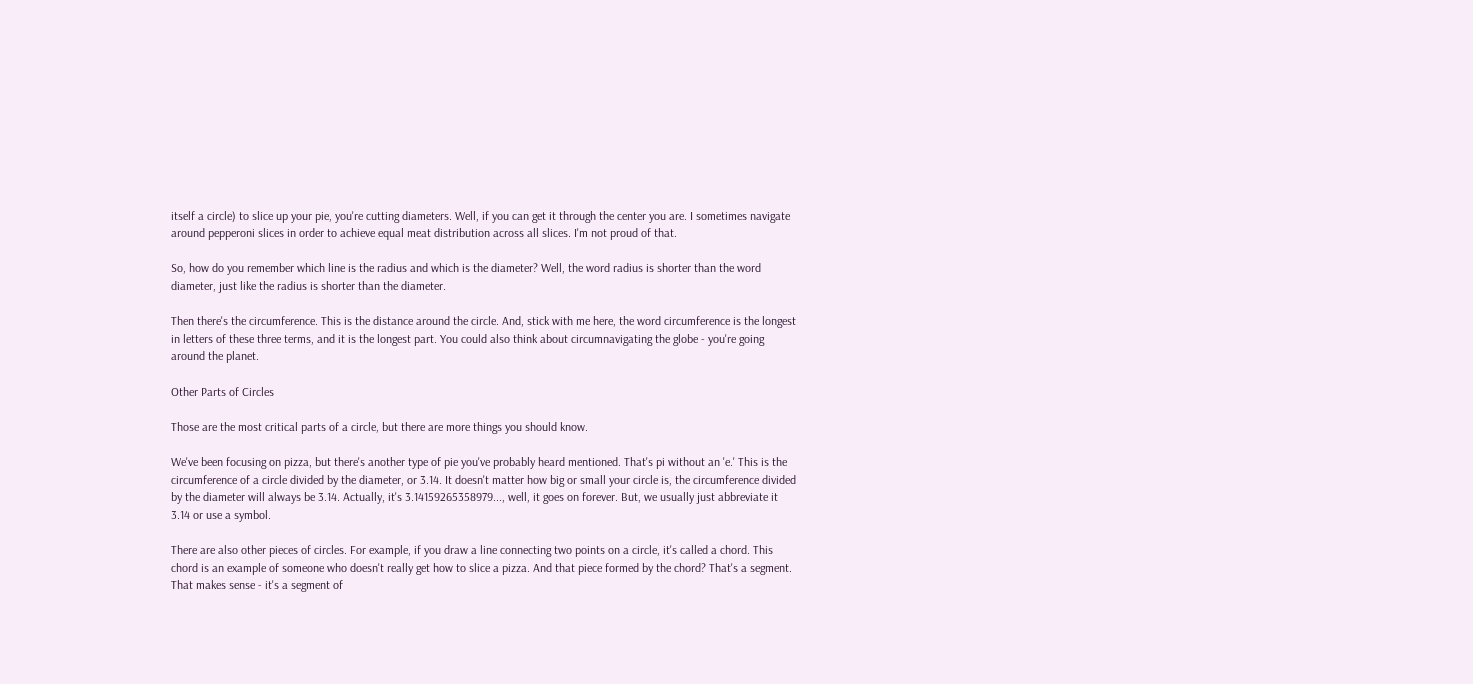itself a circle) to slice up your pie, you're cutting diameters. Well, if you can get it through the center you are. I sometimes navigate around pepperoni slices in order to achieve equal meat distribution across all slices. I'm not proud of that.

So, how do you remember which line is the radius and which is the diameter? Well, the word radius is shorter than the word diameter, just like the radius is shorter than the diameter.

Then there's the circumference. This is the distance around the circle. And, stick with me here, the word circumference is the longest in letters of these three terms, and it is the longest part. You could also think about circumnavigating the globe - you're going around the planet.

Other Parts of Circles

Those are the most critical parts of a circle, but there are more things you should know.

We've been focusing on pizza, but there's another type of pie you've probably heard mentioned. That's pi without an 'e.' This is the circumference of a circle divided by the diameter, or 3.14. It doesn't matter how big or small your circle is, the circumference divided by the diameter will always be 3.14. Actually, it's 3.14159265358979..., well, it goes on forever. But, we usually just abbreviate it 3.14 or use a symbol.

There are also other pieces of circles. For example, if you draw a line connecting two points on a circle, it's called a chord. This chord is an example of someone who doesn't really get how to slice a pizza. And that piece formed by the chord? That's a segment. That makes sense - it's a segment of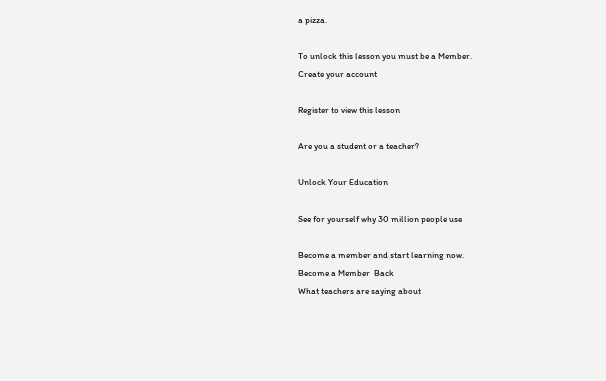a pizza.

To unlock this lesson you must be a Member.
Create your account

Register to view this lesson

Are you a student or a teacher?

Unlock Your Education

See for yourself why 30 million people use

Become a member and start learning now.
Become a Member  Back
What teachers are saying about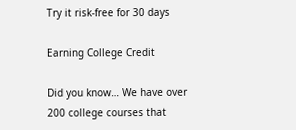Try it risk-free for 30 days

Earning College Credit

Did you know… We have over 200 college courses that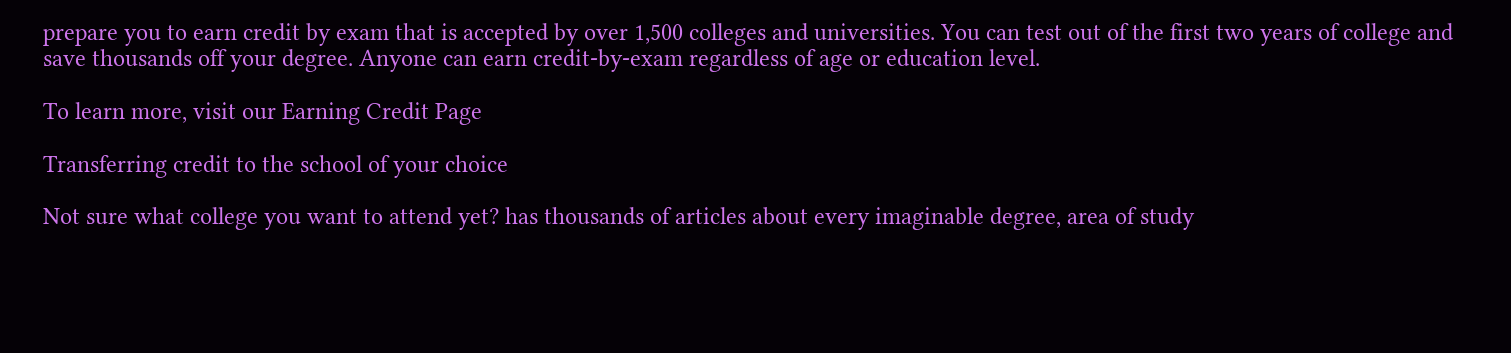prepare you to earn credit by exam that is accepted by over 1,500 colleges and universities. You can test out of the first two years of college and save thousands off your degree. Anyone can earn credit-by-exam regardless of age or education level.

To learn more, visit our Earning Credit Page

Transferring credit to the school of your choice

Not sure what college you want to attend yet? has thousands of articles about every imaginable degree, area of study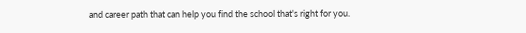and career path that can help you find the school that's right for you.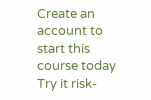Create an account to start this course today
Try it risk-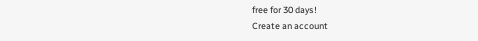free for 30 days!
Create an account